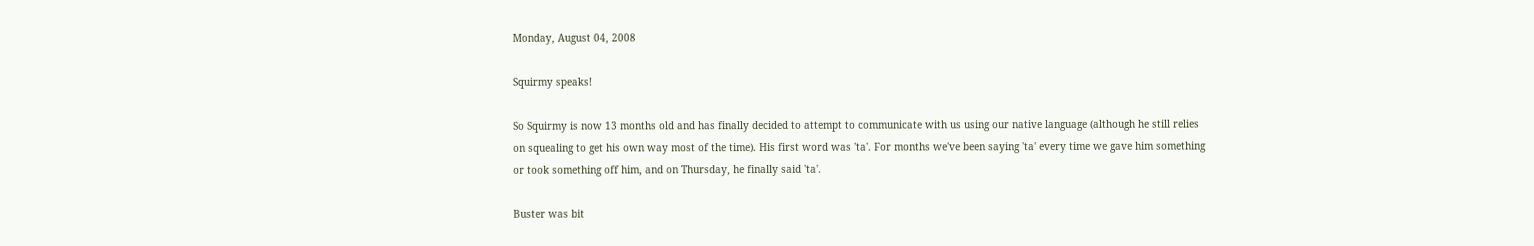Monday, August 04, 2008

Squirmy speaks!

So Squirmy is now 13 months old and has finally decided to attempt to communicate with us using our native language (although he still relies on squealing to get his own way most of the time). His first word was 'ta'. For months we've been saying 'ta' every time we gave him something or took something off him, and on Thursday, he finally said 'ta'.

Buster was bit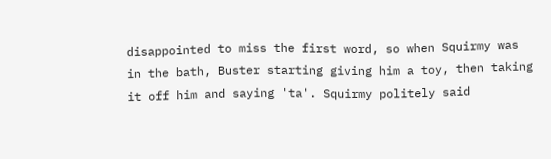disappointed to miss the first word, so when Squirmy was in the bath, Buster starting giving him a toy, then taking it off him and saying 'ta'. Squirmy politely said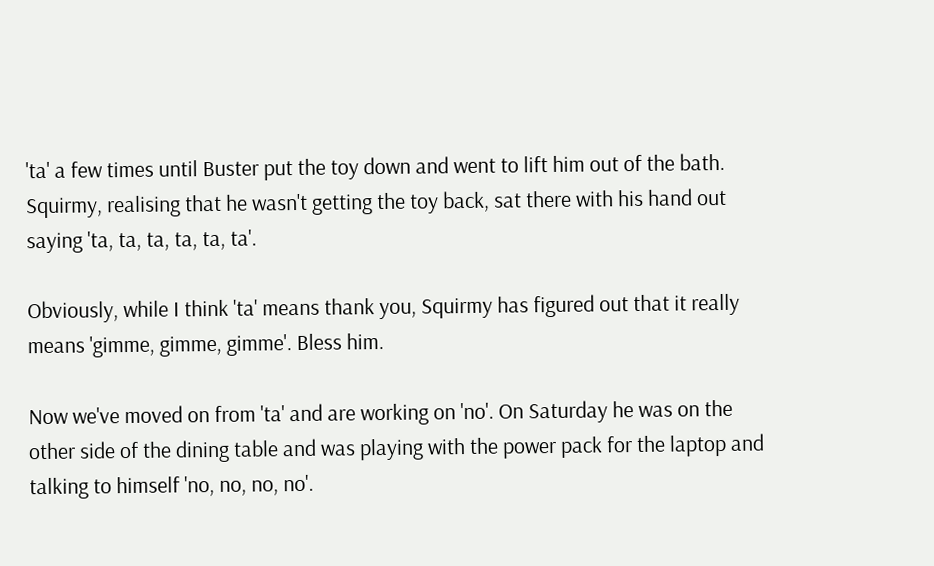'ta' a few times until Buster put the toy down and went to lift him out of the bath. Squirmy, realising that he wasn't getting the toy back, sat there with his hand out saying 'ta, ta, ta, ta, ta, ta'.

Obviously, while I think 'ta' means thank you, Squirmy has figured out that it really means 'gimme, gimme, gimme'. Bless him.

Now we've moved on from 'ta' and are working on 'no'. On Saturday he was on the other side of the dining table and was playing with the power pack for the laptop and talking to himself 'no, no, no, no'.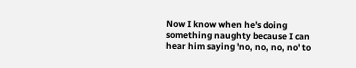Now I know when he's doing something naughty because I can hear him saying 'no, no, no, no' to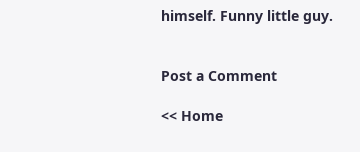himself. Funny little guy.


Post a Comment

<< Home